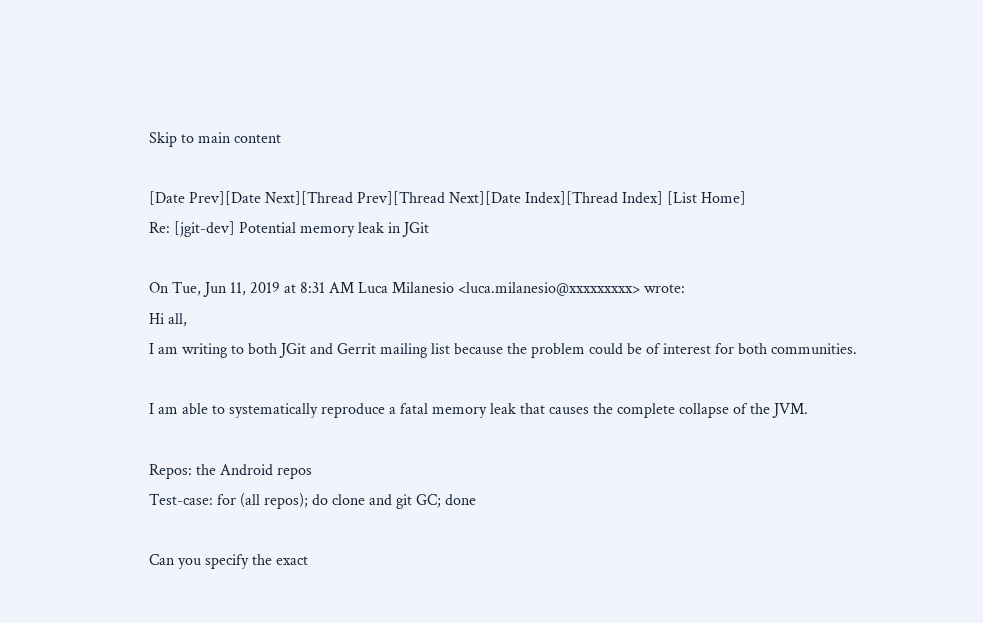Skip to main content

[Date Prev][Date Next][Thread Prev][Thread Next][Date Index][Thread Index] [List Home]
Re: [jgit-dev] Potential memory leak in JGit

On Tue, Jun 11, 2019 at 8:31 AM Luca Milanesio <luca.milanesio@xxxxxxxxx> wrote:
Hi all,
I am writing to both JGit and Gerrit mailing list because the problem could be of interest for both communities.

I am able to systematically reproduce a fatal memory leak that causes the complete collapse of the JVM.

Repos: the Android repos
Test-case: for (all repos); do clone and git GC; done

Can you specify the exact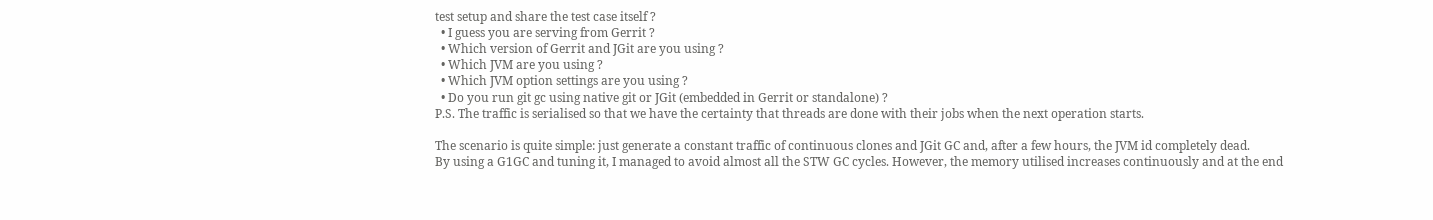test setup and share the test case itself ?
  • I guess you are serving from Gerrit ?
  • Which version of Gerrit and JGit are you using ?
  • Which JVM are you using ?
  • Which JVM option settings are you using ?
  • Do you run git gc using native git or JGit (embedded in Gerrit or standalone) ?
P.S. The traffic is serialised so that we have the certainty that threads are done with their jobs when the next operation starts.

The scenario is quite simple: just generate a constant traffic of continuous clones and JGit GC and, after a few hours, the JVM id completely dead.
By using a G1GC and tuning it, I managed to avoid almost all the STW GC cycles. However, the memory utilised increases continuously and at the end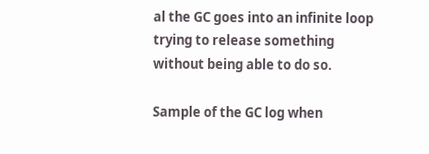al the GC goes into an infinite loop trying to release something without being able to do so.

Sample of the GC log when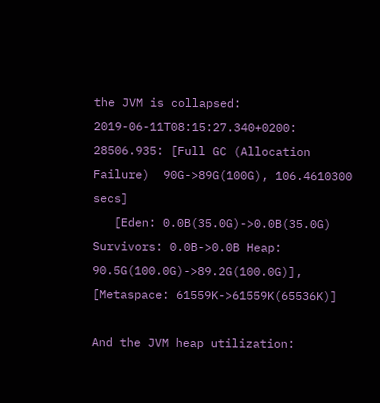the JVM is collapsed:
2019-06-11T08:15:27.340+0200: 28506.935: [Full GC (Allocation Failure)  90G->89G(100G), 106.4610300 secs]
   [Eden: 0.0B(35.0G)->0.0B(35.0G) Survivors: 0.0B->0.0B Heap: 90.5G(100.0G)->89.2G(100.0G)], [Metaspace: 61559K->61559K(65536K)]

And the JVM heap utilization: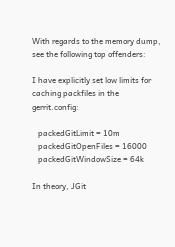With regards to the memory dump, see the following top offenders:

I have explicitly set low limits for caching packfiles in the gerrit.config:

   packedGitLimit = 10m
   packedGitOpenFiles = 16000
   packedGitWindowSize = 64k

In theory, JGit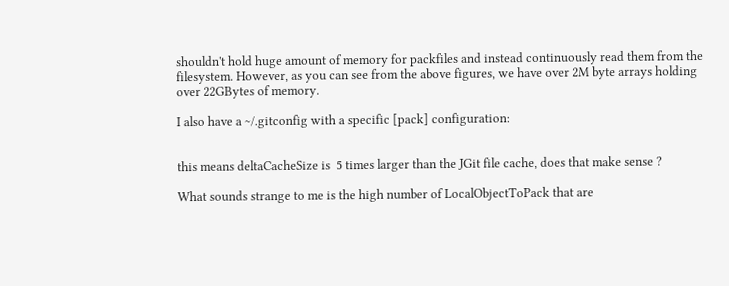shouldn't hold huge amount of memory for packfiles and instead continuously read them from the filesystem. However, as you can see from the above figures, we have over 2M byte arrays holding over 22GBytes of memory.

I also have a ~/.gitconfig with a specific [pack] configuration:


this means deltaCacheSize is  5 times larger than the JGit file cache, does that make sense ?

What sounds strange to me is the high number of LocalObjectToPack that are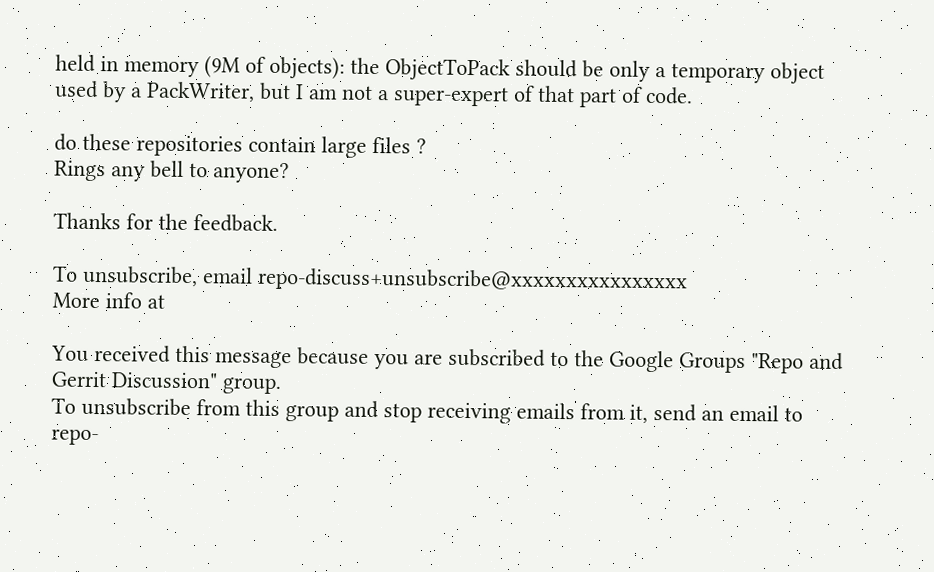held in memory (9M of objects): the ObjectToPack should be only a temporary object used by a PackWriter, but I am not a super-expert of that part of code.

do these repositories contain large files ?
Rings any bell to anyone?

Thanks for the feedback.

To unsubscribe, email repo-discuss+unsubscribe@xxxxxxxxxxxxxxxx
More info at

You received this message because you are subscribed to the Google Groups "Repo and Gerrit Discussion" group.
To unsubscribe from this group and stop receiving emails from it, send an email to repo-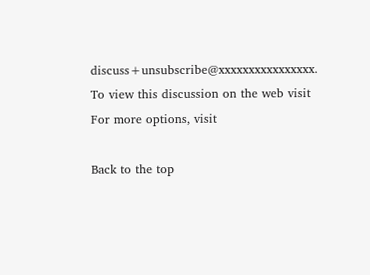discuss+unsubscribe@xxxxxxxxxxxxxxxx.
To view this discussion on the web visit
For more options, visit

Back to the top